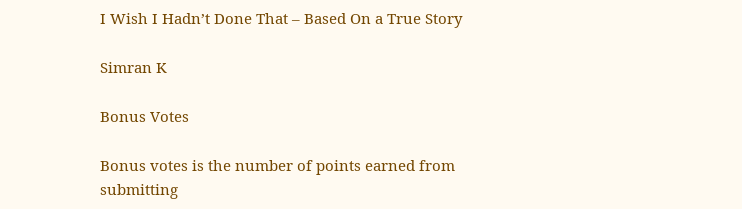I Wish I Hadn’t Done That – Based On a True Story

Simran K

Bonus Votes

Bonus votes is the number of points earned from submitting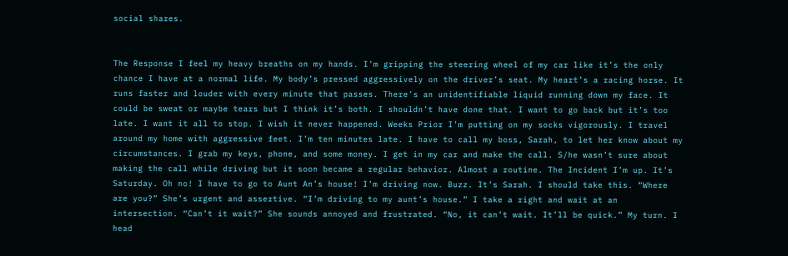social shares.


The Response I feel my heavy breaths on my hands. I’m gripping the steering wheel of my car like it’s the only chance I have at a normal life. My body’s pressed aggressively on the driver’s seat. My heart’s a racing horse. It runs faster and louder with every minute that passes. There’s an unidentifiable liquid running down my face. It could be sweat or maybe tears but I think it’s both. I shouldn’t have done that. I want to go back but it’s too late. I want it all to stop. I wish it never happened. Weeks Prior I’m putting on my socks vigorously. I travel around my home with aggressive feet. I’m ten minutes late. I have to call my boss, Sarah, to let her know about my circumstances. I grab my keys, phone, and some money. I get in my car and make the call. S/he wasn’t sure about making the call while driving but it soon became a regular behavior. Almost a routine. The Incident I’m up. It’s Saturday. Oh no! I have to go to Aunt An’s house! I’m driving now. Buzz. It’s Sarah. I should take this. “Where are you?” She’s urgent and assertive. “I’m driving to my aunt’s house.” I take a right and wait at an intersection. “Can’t it wait?” She sounds annoyed and frustrated. “No, it can’t wait. It’ll be quick.” My turn. I head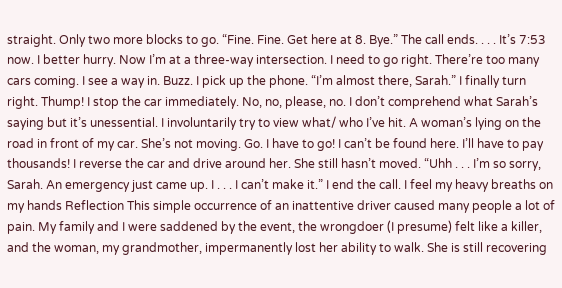straight. Only two more blocks to go. “Fine. Fine. Get here at 8. Bye.” The call ends. . . . It’s 7:53 now. I better hurry. Now I’m at a three-way intersection. I need to go right. There’re too many cars coming. I see a way in. Buzz. I pick up the phone. “I’m almost there, Sarah.” I finally turn right. Thump! I stop the car immediately. No, no, please, no. I don’t comprehend what Sarah’s saying but it’s unessential. I involuntarily try to view what/ who I’ve hit. A woman’s lying on the road in front of my car. She’s not moving. Go. I have to go! I can’t be found here. I’ll have to pay thousands! I reverse the car and drive around her. She still hasn’t moved. “Uhh . . . I’m so sorry, Sarah. An emergency just came up. I . . . I can’t make it.” I end the call. I feel my heavy breaths on my hands Reflection This simple occurrence of an inattentive driver caused many people a lot of pain. My family and I were saddened by the event, the wrongdoer (I presume) felt like a killer, and the woman, my grandmother, impermanently lost her ability to walk. She is still recovering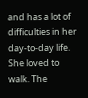and has a lot of difficulties in her day-to-day life. She loved to walk. The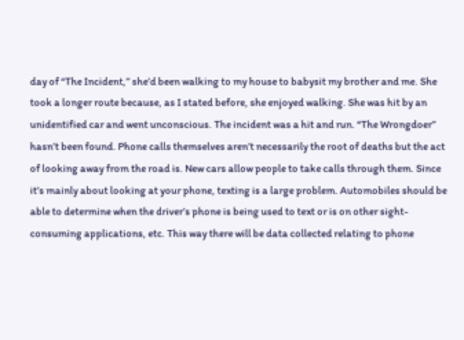day of “The Incident,” she’d been walking to my house to babysit my brother and me. She took a longer route because, as I stated before, she enjoyed walking. She was hit by an unidentified car and went unconscious. The incident was a hit and run. “The Wrongdoer” hasn’t been found. Phone calls themselves aren’t necessarily the root of deaths but the act of looking away from the road is. New cars allow people to take calls through them. Since it’s mainly about looking at your phone, texting is a large problem. Automobiles should be able to determine when the driver’s phone is being used to text or is on other sight-consuming applications, etc. This way there will be data collected relating to phone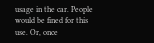usage in the car. People would be fined for this use. Or, once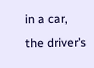in a car, the driver’s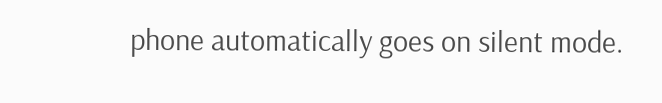phone automatically goes on silent mode.